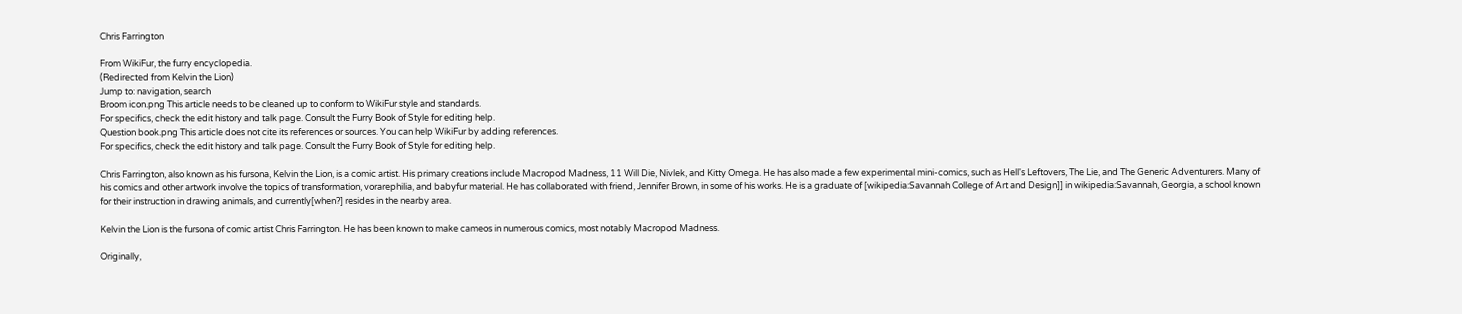Chris Farrington

From WikiFur, the furry encyclopedia.
(Redirected from Kelvin the Lion)
Jump to: navigation, search
Broom icon.png This article needs to be cleaned up to conform to WikiFur style and standards.
For specifics, check the edit history and talk page. Consult the Furry Book of Style for editing help.
Question book.png This article does not cite its references or sources. You can help WikiFur by adding references.
For specifics, check the edit history and talk page. Consult the Furry Book of Style for editing help.

Chris Farrington, also known as his fursona, Kelvin the Lion, is a comic artist. His primary creations include Macropod Madness, 11 Will Die, Nivlek, and Kitty Omega. He has also made a few experimental mini-comics, such as Hell's Leftovers, The Lie, and The Generic Adventurers. Many of his comics and other artwork involve the topics of transformation, vorarephilia, and babyfur material. He has collaborated with friend, Jennifer Brown, in some of his works. He is a graduate of [wikipedia:Savannah College of Art and Design]] in wikipedia:Savannah, Georgia, a school known for their instruction in drawing animals, and currently[when?] resides in the nearby area.

Kelvin the Lion is the fursona of comic artist Chris Farrington. He has been known to make cameos in numerous comics, most notably Macropod Madness.

Originally,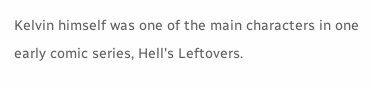Kelvin himself was one of the main characters in one early comic series, Hell's Leftovers.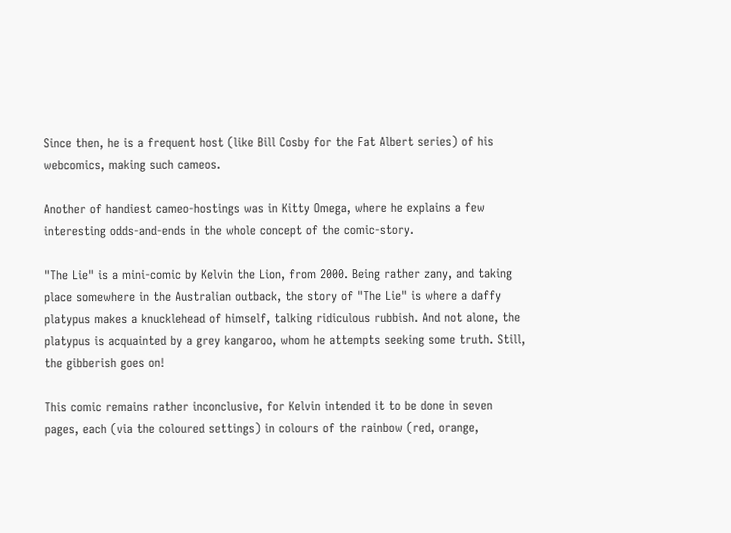Since then, he is a frequent host (like Bill Cosby for the Fat Albert series) of his webcomics, making such cameos.

Another of handiest cameo-hostings was in Kitty Omega, where he explains a few interesting odds-and-ends in the whole concept of the comic-story.

"The Lie" is a mini-comic by Kelvin the Lion, from 2000. Being rather zany, and taking place somewhere in the Australian outback, the story of "The Lie" is where a daffy platypus makes a knucklehead of himself, talking ridiculous rubbish. And not alone, the platypus is acquainted by a grey kangaroo, whom he attempts seeking some truth. Still, the gibberish goes on!

This comic remains rather inconclusive, for Kelvin intended it to be done in seven pages, each (via the coloured settings) in colours of the rainbow (red, orange,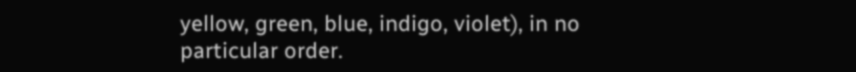yellow, green, blue, indigo, violet), in no particular order.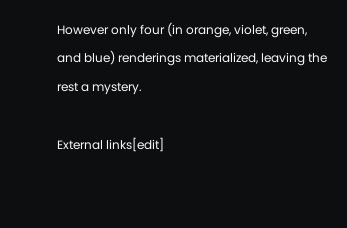However only four (in orange, violet, green, and blue) renderings materialized, leaving the rest a mystery.

External links[edit]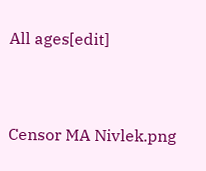All ages[edit]


Censor MA Nivlek.png